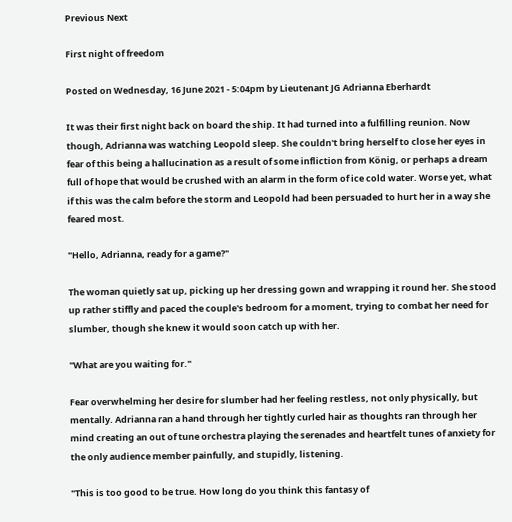Previous Next

First night of freedom

Posted on Wednesday, 16 June 2021 - 5:04pm by Lieutenant JG Adrianna Eberhardt

It was their first night back on board the ship. It had turned into a fulfilling reunion. Now though, Adrianna was watching Leopold sleep. She couldn't bring herself to close her eyes in fear of this being a hallucination as a result of some infliction from König, or perhaps a dream full of hope that would be crushed with an alarm in the form of ice cold water. Worse yet, what if this was the calm before the storm and Leopold had been persuaded to hurt her in a way she feared most.

"Hello, Adrianna, ready for a game?"

The woman quietly sat up, picking up her dressing gown and wrapping it round her. She stood up rather stiffly and paced the couple's bedroom for a moment, trying to combat her need for slumber, though she knew it would soon catch up with her.

"What are you waiting for."

Fear overwhelming her desire for slumber had her feeling restless, not only physically, but mentally. Adrianna ran a hand through her tightly curled hair as thoughts ran through her mind creating an out of tune orchestra playing the serenades and heartfelt tunes of anxiety for the only audience member painfully, and stupidly, listening.

"This is too good to be true. How long do you think this fantasy of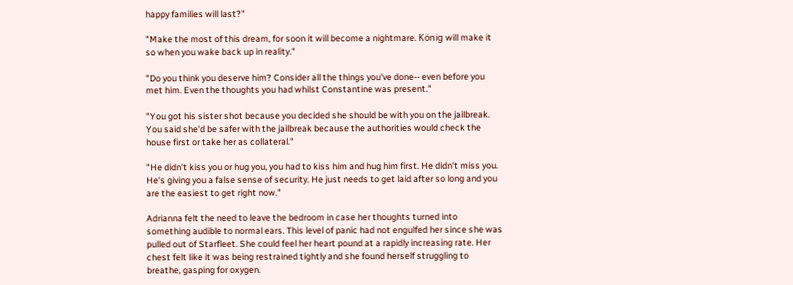happy families will last?"

"Make the most of this dream, for soon it will become a nightmare. König will make it so when you wake back up in reality."

"Do you think you deserve him? Consider all the things you've done-- even before you met him. Even the thoughts you had whilst Constantine was present."

"You got his sister shot because you decided she should be with you on the jailbreak. You said she'd be safer with the jailbreak because the authorities would check the house first or take her as collateral."

"He didn't kiss you or hug you, you had to kiss him and hug him first. He didn't miss you. He's giving you a false sense of security. He just needs to get laid after so long and you are the easiest to get right now."

Adrianna felt the need to leave the bedroom in case her thoughts turned into something audible to normal ears. This level of panic had not engulfed her since she was pulled out of Starfleet. She could feel her heart pound at a rapidly increasing rate. Her chest felt like it was being restrained tightly and she found herself struggling to breathe, gasping for oxygen.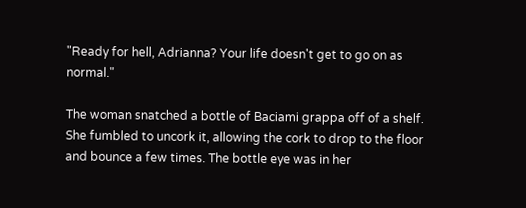"Ready for hell, Adrianna? Your life doesn't get to go on as normal."

The woman snatched a bottle of Baciami grappa off of a shelf. She fumbled to uncork it, allowing the cork to drop to the floor and bounce a few times. The bottle eye was in her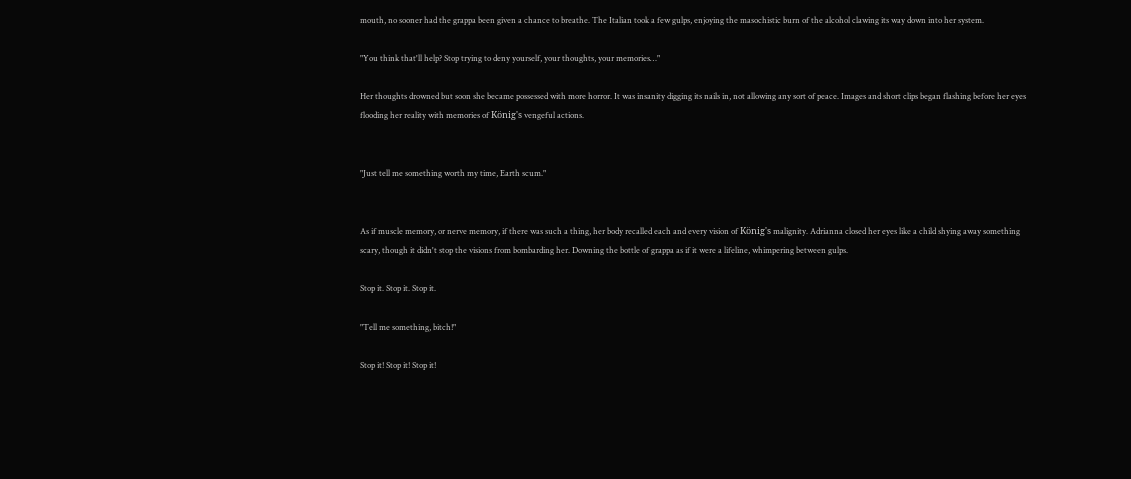mouth, no sooner had the grappa been given a chance to breathe. The Italian took a few gulps, enjoying the masochistic burn of the alcohol clawing its way down into her system.

"You think that'll help? Stop trying to deny yourself, your thoughts, your memories…"

Her thoughts drowned but soon she became possessed with more horror. It was insanity digging its nails in, not allowing any sort of peace. Images and short clips began flashing before her eyes flooding her reality with memories of König's vengeful actions.


"Just tell me something worth my time, Earth scum."


As if muscle memory, or nerve memory, if there was such a thing, her body recalled each and every vision of König's malignity. Adrianna closed her eyes like a child shying away something scary, though it didn't stop the visions from bombarding her. Downing the bottle of grappa as if it were a lifeline, whimpering between gulps.

Stop it. Stop it. Stop it.

"Tell me something, bitch!"

Stop it! Stop it! Stop it!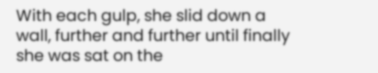With each gulp, she slid down a wall, further and further until finally she was sat on the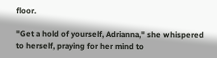floor.

"Get a hold of yourself, Adrianna," she whispered to herself, praying for her mind to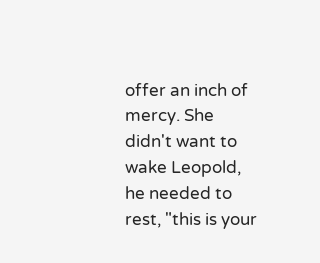offer an inch of mercy. She didn't want to wake Leopold, he needed to rest, "this is your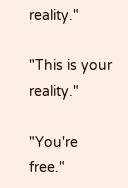reality."

"This is your reality."

"You're free."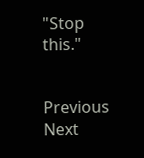"Stop this."


Previous Next